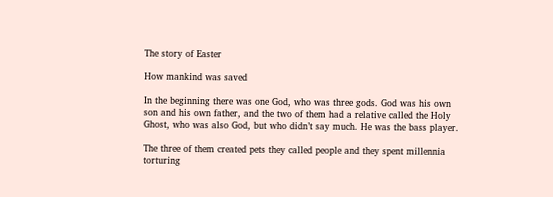The story of Easter

How mankind was saved

In the beginning there was one God, who was three gods. God was his own son and his own father, and the two of them had a relative called the Holy Ghost, who was also God, but who didn’t say much. He was the bass player.

The three of them created pets they called people and they spent millennia torturing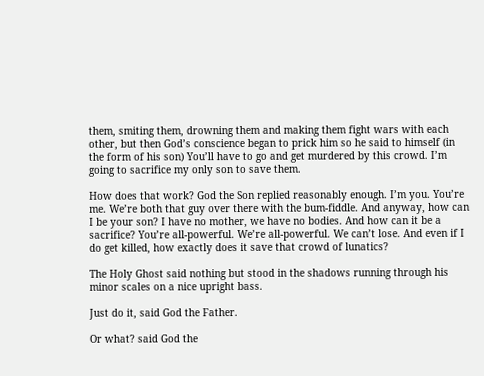them, smiting them, drowning them and making them fight wars with each other, but then God’s conscience began to prick him so he said to himself (in the form of his son) You’ll have to go and get murdered by this crowd. I’m going to sacrifice my only son to save them.

How does that work? God the Son replied reasonably enough. I’m you. You’re me. We’re both that guy over there with the bum-fiddle. And anyway, how can I be your son? I have no mother, we have no bodies. And how can it be a sacrifice? You’re all-powerful. We’re all-powerful. We can’t lose. And even if I do get killed, how exactly does it save that crowd of lunatics?

The Holy Ghost said nothing but stood in the shadows running through his minor scales on a nice upright bass.

Just do it, said God the Father.

Or what? said God the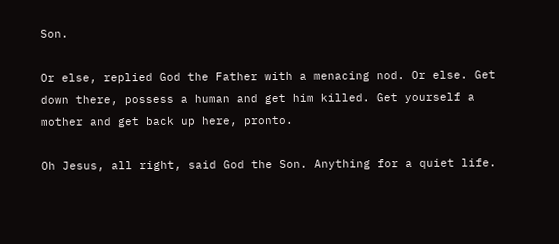Son.

Or else, replied God the Father with a menacing nod. Or else. Get down there, possess a human and get him killed. Get yourself a mother and get back up here, pronto.

Oh Jesus, all right, said God the Son. Anything for a quiet life.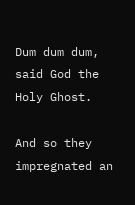Dum dum dum, said God the Holy Ghost.

And so they impregnated an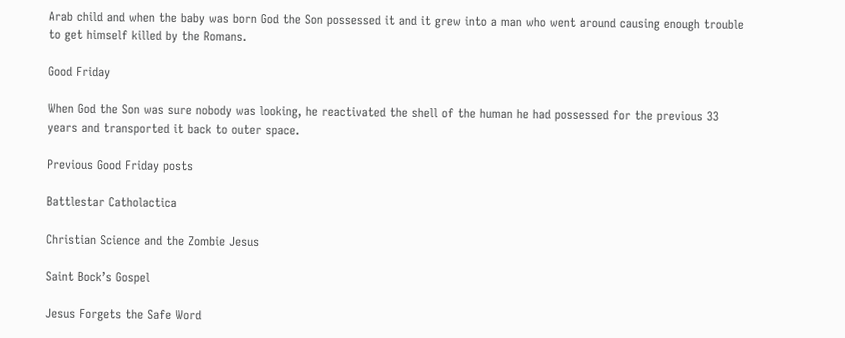Arab child and when the baby was born God the Son possessed it and it grew into a man who went around causing enough trouble to get himself killed by the Romans.

Good Friday

When God the Son was sure nobody was looking, he reactivated the shell of the human he had possessed for the previous 33 years and transported it back to outer space.

Previous Good Friday posts

Battlestar Catholactica

Christian Science and the Zombie Jesus

Saint Bock’s Gospel

Jesus Forgets the Safe Word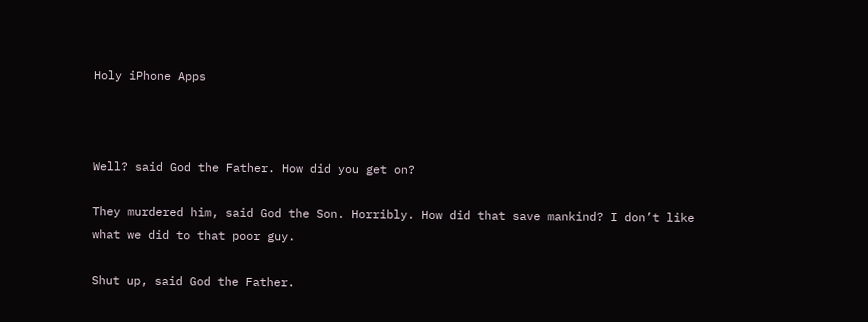Holy iPhone Apps



Well? said God the Father. How did you get on?

They murdered him, said God the Son. Horribly. How did that save mankind? I don’t like what we did to that poor guy.

Shut up, said God the Father.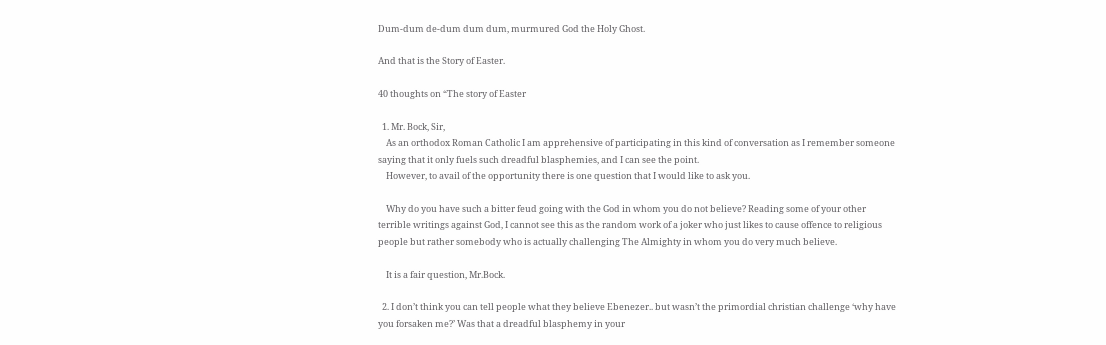Dum-dum de-dum dum dum, murmured God the Holy Ghost.

And that is the Story of Easter.

40 thoughts on “The story of Easter

  1. Mr. Bock, Sir,
    As an orthodox Roman Catholic I am apprehensive of participating in this kind of conversation as I remember someone saying that it only fuels such dreadful blasphemies, and I can see the point.
    However, to avail of the opportunity there is one question that I would like to ask you.

    Why do you have such a bitter feud going with the God in whom you do not believe? Reading some of your other terrible writings against God, I cannot see this as the random work of a joker who just likes to cause offence to religious people but rather somebody who is actually challenging The Almighty in whom you do very much believe.

    It is a fair question, Mr.Bock.

  2. I don’t think you can tell people what they believe Ebenezer.. but wasn’t the primordial christian challenge ‘why have you forsaken me?’ Was that a dreadful blasphemy in your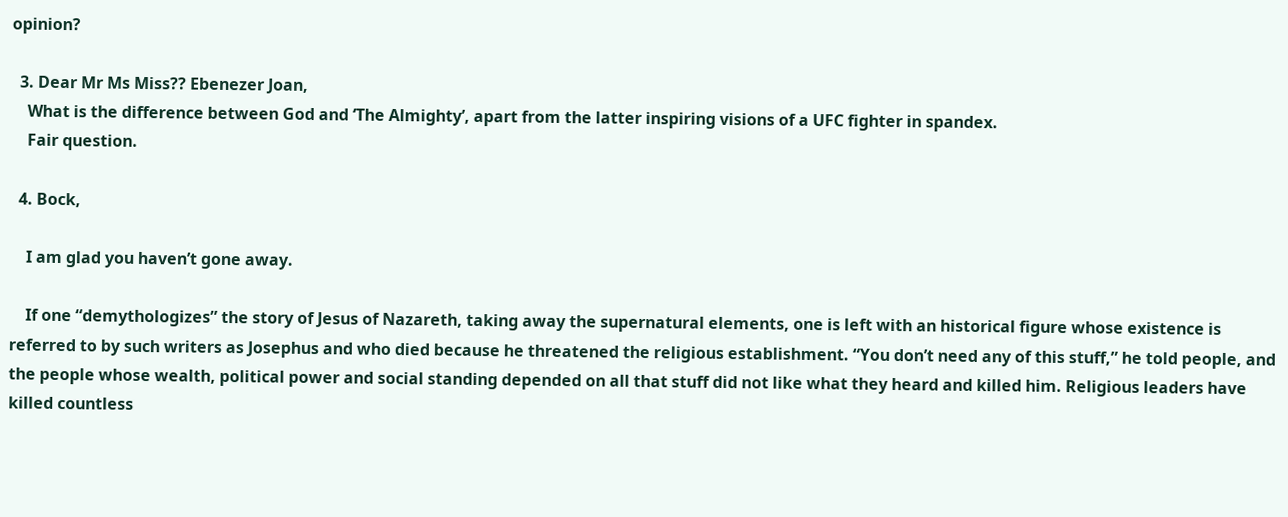opinion?

  3. Dear Mr Ms Miss?? Ebenezer Joan,
    What is the difference between God and ‘The Almighty’, apart from the latter inspiring visions of a UFC fighter in spandex.
    Fair question.

  4. Bock,

    I am glad you haven’t gone away.

    If one “demythologizes” the story of Jesus of Nazareth, taking away the supernatural elements, one is left with an historical figure whose existence is referred to by such writers as Josephus and who died because he threatened the religious establishment. “You don’t need any of this stuff,” he told people, and the people whose wealth, political power and social standing depended on all that stuff did not like what they heard and killed him. Religious leaders have killed countless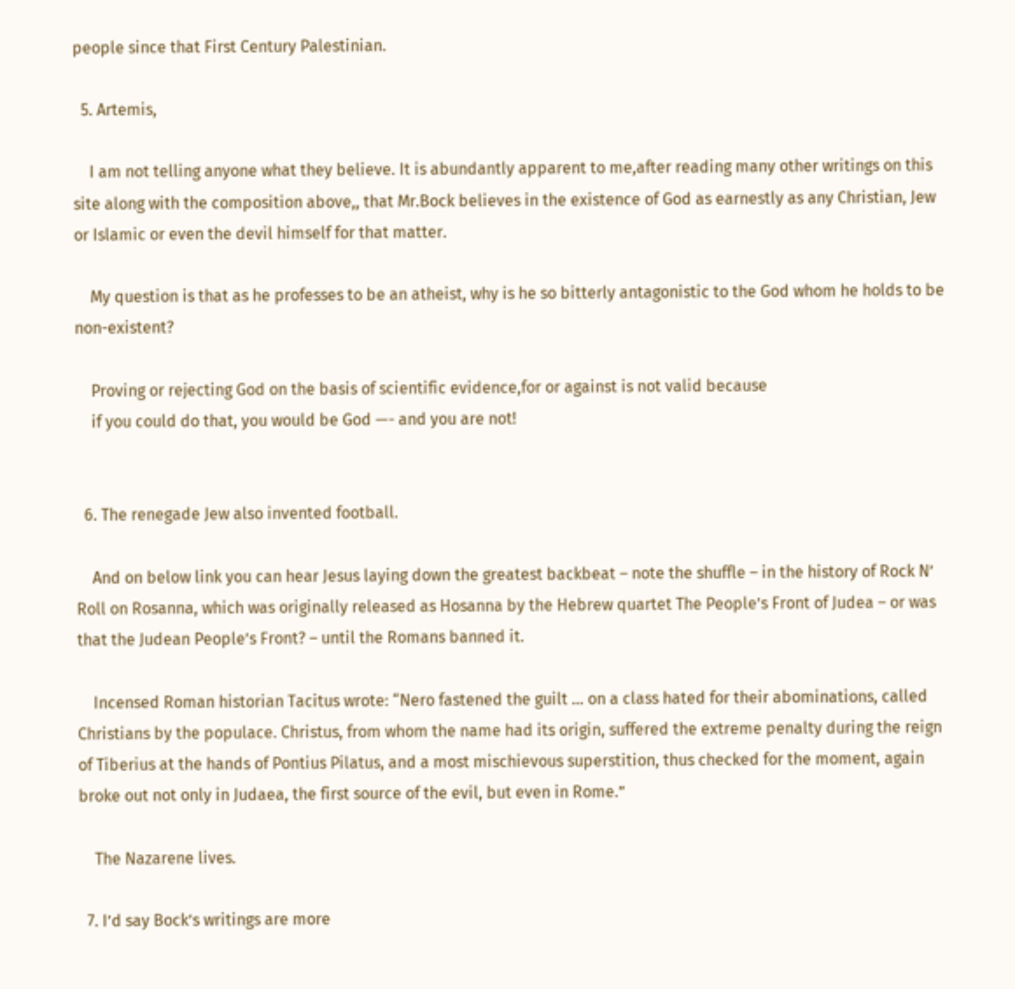people since that First Century Palestinian.

  5. Artemis,

    I am not telling anyone what they believe. It is abundantly apparent to me,after reading many other writings on this site along with the composition above,, that Mr.Bock believes in the existence of God as earnestly as any Christian, Jew or Islamic or even the devil himself for that matter.

    My question is that as he professes to be an atheist, why is he so bitterly antagonistic to the God whom he holds to be non-existent?

    Proving or rejecting God on the basis of scientific evidence,for or against is not valid because
    if you could do that, you would be God —- and you are not!


  6. The renegade Jew also invented football.

    And on below link you can hear Jesus laying down the greatest backbeat – note the shuffle – in the history of Rock N’ Roll on Rosanna, which was originally released as Hosanna by the Hebrew quartet The People’s Front of Judea – or was that the Judean People’s Front? – until the Romans banned it.

    Incensed Roman historian Tacitus wrote: “Nero fastened the guilt … on a class hated for their abominations, called Christians by the populace. Christus, from whom the name had its origin, suffered the extreme penalty during the reign of Tiberius at the hands of Pontius Pilatus, and a most mischievous superstition, thus checked for the moment, again broke out not only in Judaea, the first source of the evil, but even in Rome.”

    The Nazarene lives.

  7. I’d say Bock’s writings are more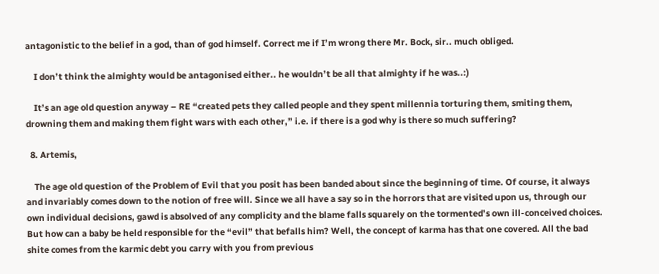antagonistic to the belief in a god, than of god himself. Correct me if I’m wrong there Mr. Bock, sir.. much obliged.

    I don’t think the almighty would be antagonised either.. he wouldn’t be all that almighty if he was..:)

    It’s an age old question anyway – RE “created pets they called people and they spent millennia torturing them, smiting them, drowning them and making them fight wars with each other,” i.e. if there is a god why is there so much suffering?

  8. Artemis,

    The age old question of the Problem of Evil that you posit has been banded about since the beginning of time. Of course, it always and invariably comes down to the notion of free will. Since we all have a say so in the horrors that are visited upon us, through our own individual decisions, gawd is absolved of any complicity and the blame falls squarely on the tormented’s own ill-conceived choices. But how can a baby be held responsible for the “evil” that befalls him? Well, the concept of karma has that one covered. All the bad shite comes from the karmic debt you carry with you from previous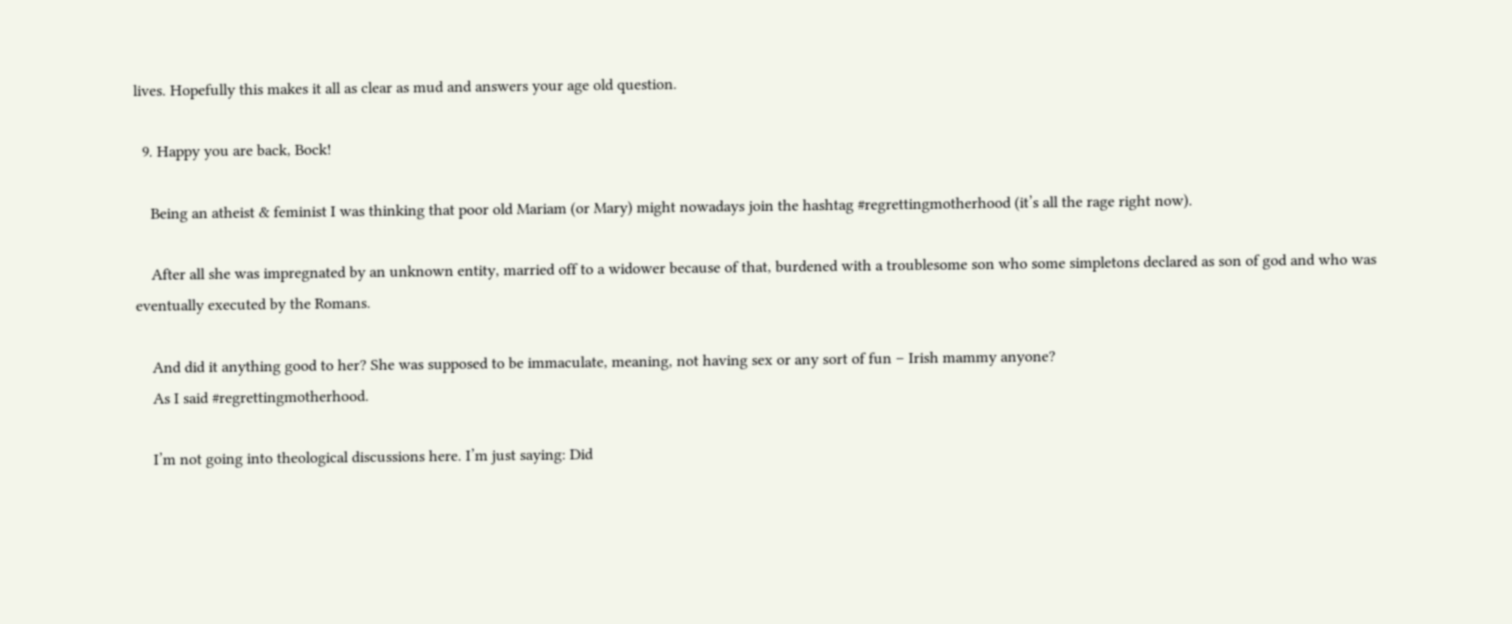lives. Hopefully this makes it all as clear as mud and answers your age old question.

  9. Happy you are back, Bock!

    Being an atheist & feminist I was thinking that poor old Mariam (or Mary) might nowadays join the hashtag #regrettingmotherhood (it’s all the rage right now).

    After all she was impregnated by an unknown entity, married off to a widower because of that, burdened with a troublesome son who some simpletons declared as son of god and who was eventually executed by the Romans.

    And did it anything good to her? She was supposed to be immaculate, meaning, not having sex or any sort of fun – Irish mammy anyone?
    As I said #regrettingmotherhood.

    I’m not going into theological discussions here. I’m just saying: Did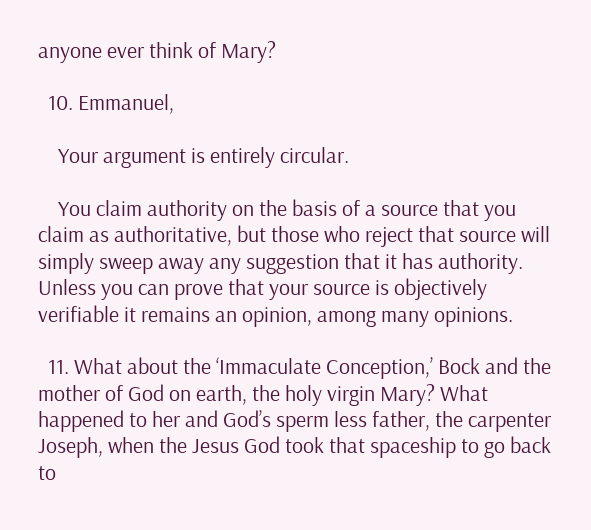anyone ever think of Mary?

  10. Emmanuel,

    Your argument is entirely circular.

    You claim authority on the basis of a source that you claim as authoritative, but those who reject that source will simply sweep away any suggestion that it has authority. Unless you can prove that your source is objectively verifiable it remains an opinion, among many opinions.

  11. What about the ‘Immaculate Conception,’ Bock and the mother of God on earth, the holy virgin Mary? What happened to her and God’s sperm less father, the carpenter Joseph, when the Jesus God took that spaceship to go back to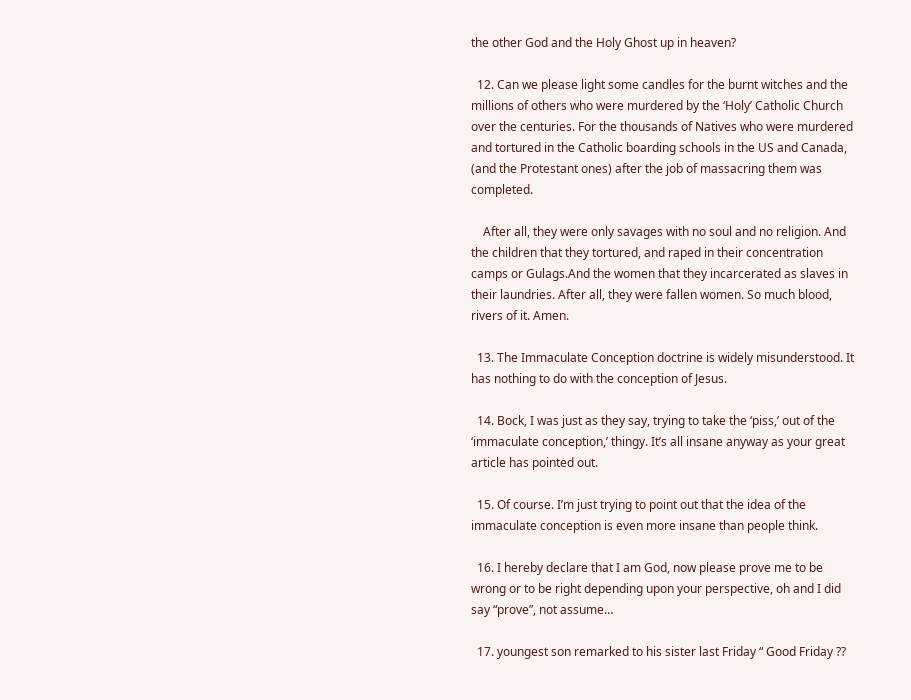the other God and the Holy Ghost up in heaven?

  12. Can we please light some candles for the burnt witches and the millions of others who were murdered by the ‘Holy’ Catholic Church over the centuries. For the thousands of Natives who were murdered and tortured in the Catholic boarding schools in the US and Canada, (and the Protestant ones) after the job of massacring them was completed.

    After all, they were only savages with no soul and no religion. And the children that they tortured, and raped in their concentration camps or Gulags.And the women that they incarcerated as slaves in their laundries. After all, they were fallen women. So much blood, rivers of it. Amen.

  13. The Immaculate Conception doctrine is widely misunderstood. It has nothing to do with the conception of Jesus.

  14. Bock, I was just as they say, trying to take the ‘piss,’ out of the ‘immaculate conception,’ thingy. It’s all insane anyway as your great article has pointed out.

  15. Of course. I’m just trying to point out that the idea of the immaculate conception is even more insane than people think.

  16. I hereby declare that I am God, now please prove me to be wrong or to be right depending upon your perspective, oh and I did say “prove”, not assume…

  17. youngest son remarked to his sister last Friday “ Good Friday ??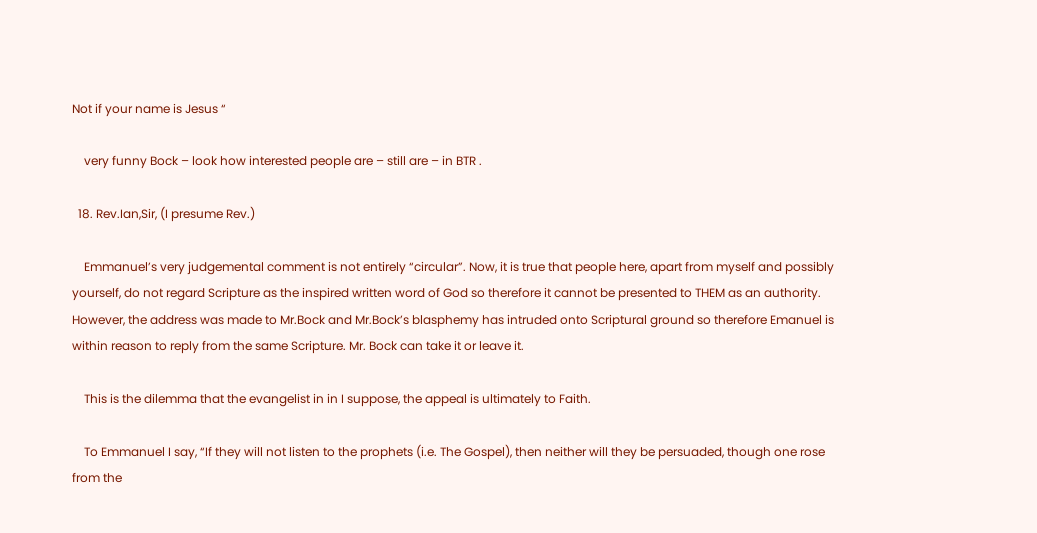Not if your name is Jesus “

    very funny Bock – look how interested people are – still are – in BTR .

  18. Rev.Ian,Sir, (I presume Rev.)

    Emmanuel’s very judgemental comment is not entirely “circular”. Now, it is true that people here, apart from myself and possibly yourself, do not regard Scripture as the inspired written word of God so therefore it cannot be presented to THEM as an authority. However, the address was made to Mr.Bock and Mr.Bock’s blasphemy has intruded onto Scriptural ground so therefore Emanuel is within reason to reply from the same Scripture. Mr. Bock can take it or leave it.

    This is the dilemma that the evangelist in in I suppose, the appeal is ultimately to Faith.

    To Emmanuel I say, “If they will not listen to the prophets (i.e. The Gospel), then neither will they be persuaded, though one rose from the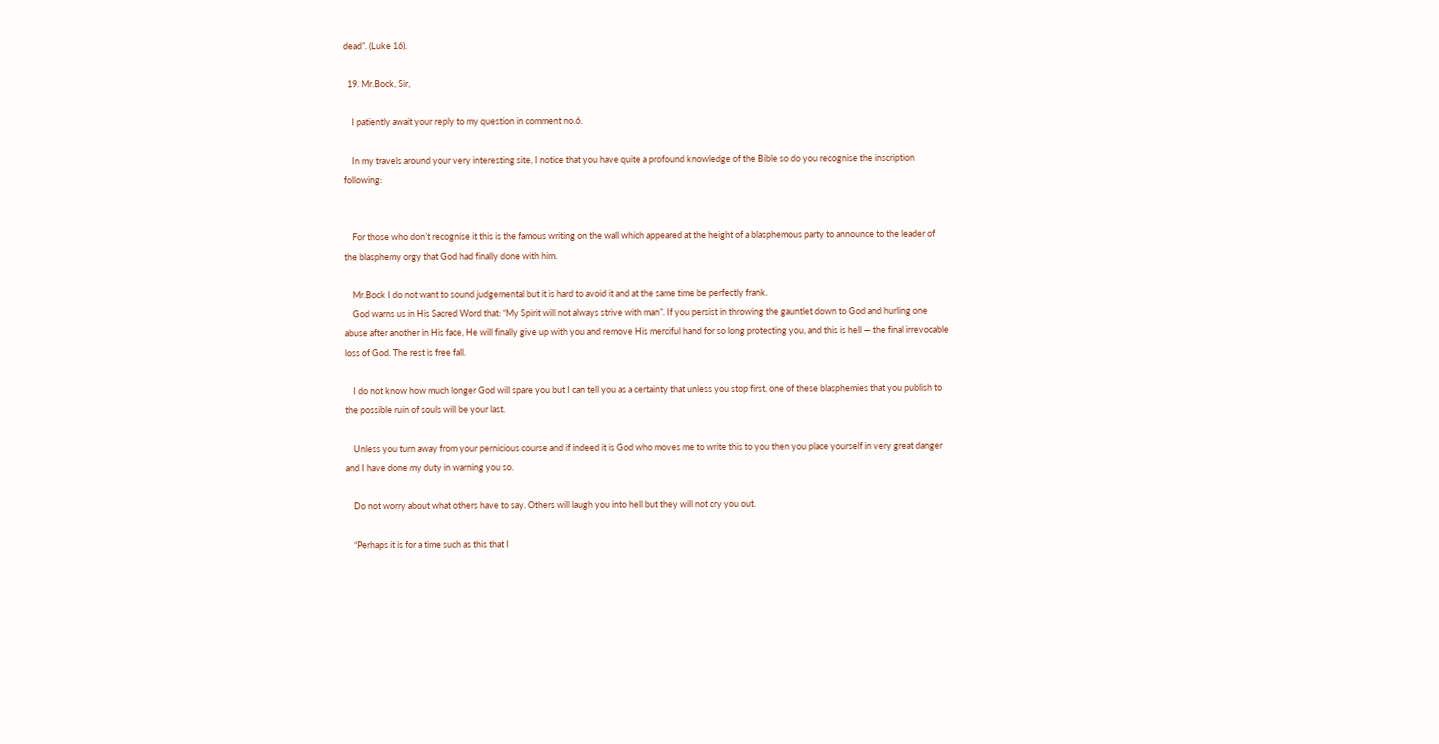dead”. (Luke 16).

  19. Mr.Bock, Sir,

    I patiently await your reply to my question in comment no.6.

    In my travels around your very interesting site, I notice that you have quite a profound knowledge of the Bible so do you recognise the inscription following:


    For those who don’t recognise it this is the famous writing on the wall which appeared at the height of a blasphemous party to announce to the leader of the blasphemy orgy that God had finally done with him.

    Mr.Bock I do not want to sound judgemental but it is hard to avoid it and at the same time be perfectly frank.
    God warns us in His Sacred Word that: “My Spirit will not always strive with man”. If you persist in throwing the gauntlet down to God and hurling one abuse after another in His face, He will finally give up with you and remove His merciful hand for so long protecting you, and this is hell — the final irrevocable loss of God. The rest is free fall.

    I do not know how much longer God will spare you but I can tell you as a certainty that unless you stop first, one of these blasphemies that you publish to the possible ruin of souls will be your last.

    Unless you turn away from your pernicious course and if indeed it is God who moves me to write this to you then you place yourself in very great danger and I have done my duty in warning you so.

    Do not worry about what others have to say. Others will laugh you into hell but they will not cry you out.

    “Perhaps it is for a time such as this that I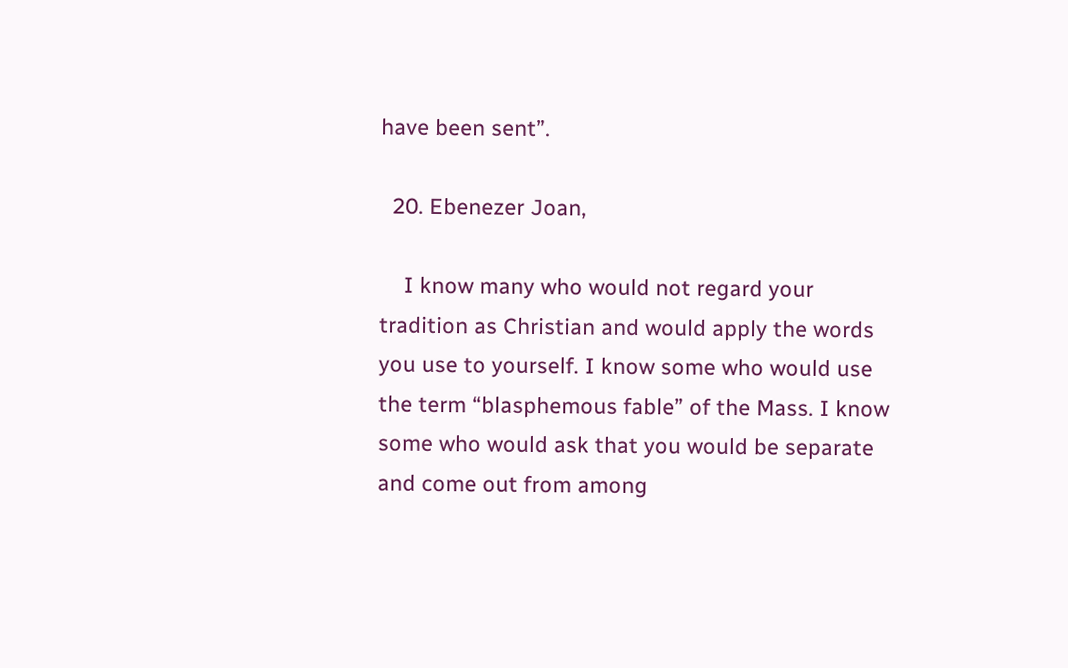have been sent”.

  20. Ebenezer Joan,

    I know many who would not regard your tradition as Christian and would apply the words you use to yourself. I know some who would use the term “blasphemous fable” of the Mass. I know some who would ask that you would be separate and come out from among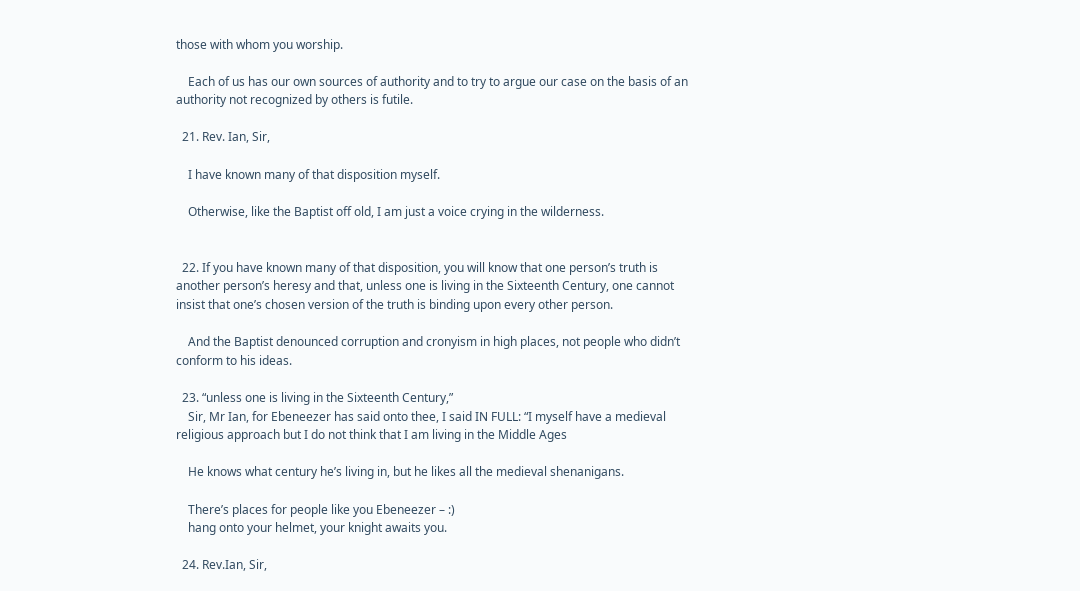those with whom you worship.

    Each of us has our own sources of authority and to try to argue our case on the basis of an authority not recognized by others is futile.

  21. Rev. Ian, Sir,

    I have known many of that disposition myself.

    Otherwise, like the Baptist off old, I am just a voice crying in the wilderness.


  22. If you have known many of that disposition, you will know that one person’s truth is another person’s heresy and that, unless one is living in the Sixteenth Century, one cannot insist that one’s chosen version of the truth is binding upon every other person.

    And the Baptist denounced corruption and cronyism in high places, not people who didn’t conform to his ideas.

  23. “unless one is living in the Sixteenth Century,”
    Sir, Mr Ian, for Ebeneezer has said onto thee, I said IN FULL: “I myself have a medieval religious approach but I do not think that I am living in the Middle Ages

    He knows what century he’s living in, but he likes all the medieval shenanigans.

    There’s places for people like you Ebeneezer – :)
    hang onto your helmet, your knight awaits you.

  24. Rev.Ian, Sir,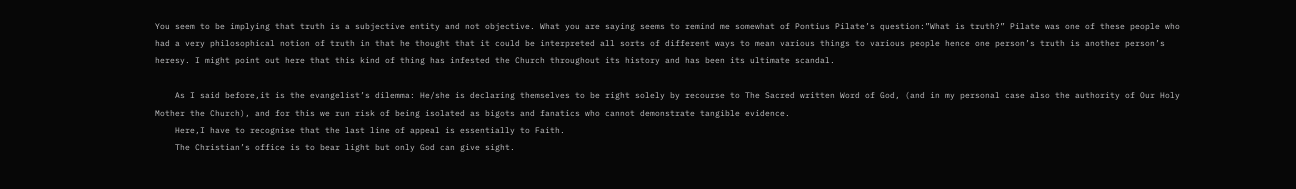You seem to be implying that truth is a subjective entity and not objective. What you are saying seems to remind me somewhat of Pontius Pilate’s question:”What is truth?” Pilate was one of these people who had a very philosophical notion of truth in that he thought that it could be interpreted all sorts of different ways to mean various things to various people hence one person’s truth is another person’s heresy. I might point out here that this kind of thing has infested the Church throughout its history and has been its ultimate scandal.

    As I said before,it is the evangelist’s dilemma: He/she is declaring themselves to be right solely by recourse to The Sacred written Word of God, (and in my personal case also the authority of Our Holy Mother the Church), and for this we run risk of being isolated as bigots and fanatics who cannot demonstrate tangible evidence.
    Here,I have to recognise that the last line of appeal is essentially to Faith.
    The Christian’s office is to bear light but only God can give sight.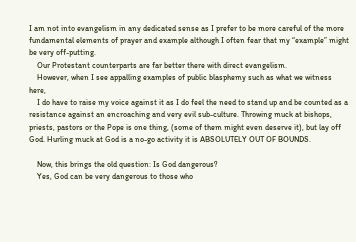I am not into evangelism in any dedicated sense as I prefer to be more careful of the more fundamental elements of prayer and example although I often fear that my “example” might be very off-putting.
    Our Protestant counterparts are far better there with direct evangelism.
    However, when I see appalling examples of public blasphemy such as what we witness here,
    I do have to raise my voice against it as I do feel the need to stand up and be counted as a resistance against an encroaching and very evil sub-culture. Throwing muck at bishops, priests, pastors or the Pope is one thing, (some of them might even deserve it), but lay off God. Hurling muck at God is a no-go activity it is ABSOLUTELY OUT OF BOUNDS.

    Now, this brings the old question: Is God dangerous?
    Yes, God can be very dangerous to those who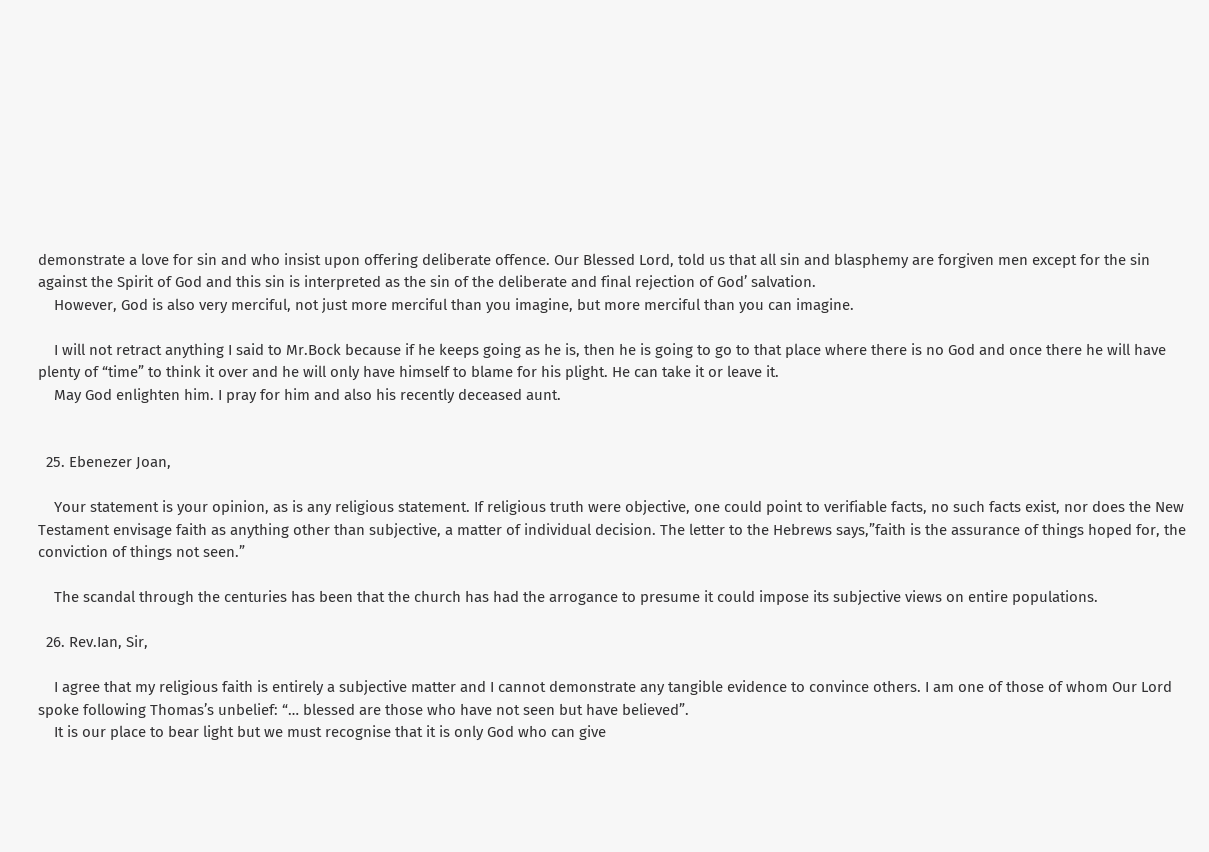demonstrate a love for sin and who insist upon offering deliberate offence. Our Blessed Lord, told us that all sin and blasphemy are forgiven men except for the sin against the Spirit of God and this sin is interpreted as the sin of the deliberate and final rejection of God’ salvation.
    However, God is also very merciful, not just more merciful than you imagine, but more merciful than you can imagine.

    I will not retract anything I said to Mr.Bock because if he keeps going as he is, then he is going to go to that place where there is no God and once there he will have plenty of “time” to think it over and he will only have himself to blame for his plight. He can take it or leave it.
    May God enlighten him. I pray for him and also his recently deceased aunt.


  25. Ebenezer Joan,

    Your statement is your opinion, as is any religious statement. If religious truth were objective, one could point to verifiable facts, no such facts exist, nor does the New Testament envisage faith as anything other than subjective, a matter of individual decision. The letter to the Hebrews says,”faith is the assurance of things hoped for, the conviction of things not seen.”

    The scandal through the centuries has been that the church has had the arrogance to presume it could impose its subjective views on entire populations.

  26. Rev.Ian, Sir,

    I agree that my religious faith is entirely a subjective matter and I cannot demonstrate any tangible evidence to convince others. I am one of those of whom Our Lord spoke following Thomas’s unbelief: “… blessed are those who have not seen but have believed”.
    It is our place to bear light but we must recognise that it is only God who can give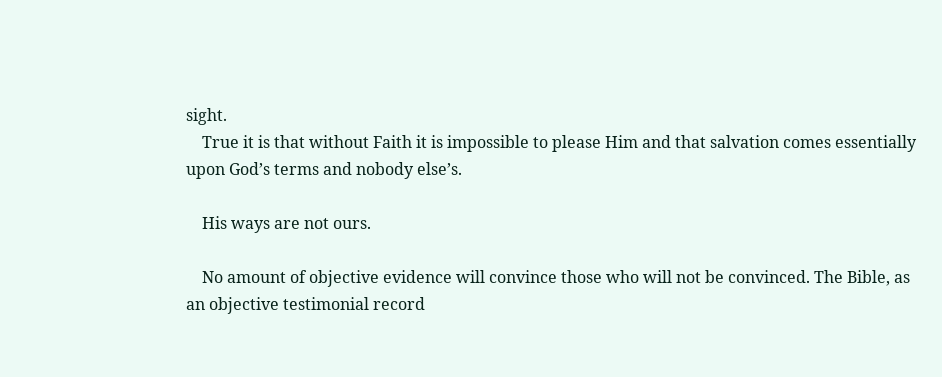sight.
    True it is that without Faith it is impossible to please Him and that salvation comes essentially upon God’s terms and nobody else’s.

    His ways are not ours.

    No amount of objective evidence will convince those who will not be convinced. The Bible, as an objective testimonial record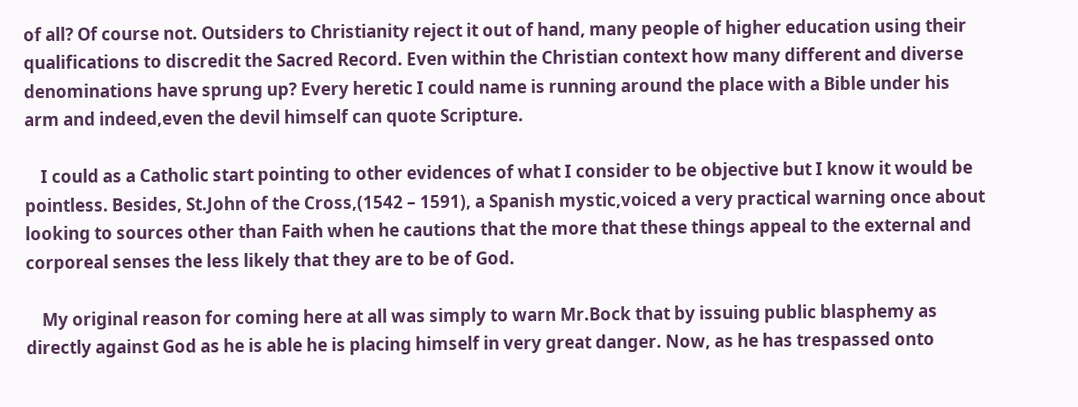of all? Of course not. Outsiders to Christianity reject it out of hand, many people of higher education using their qualifications to discredit the Sacred Record. Even within the Christian context how many different and diverse denominations have sprung up? Every heretic I could name is running around the place with a Bible under his arm and indeed,even the devil himself can quote Scripture.

    I could as a Catholic start pointing to other evidences of what I consider to be objective but I know it would be pointless. Besides, St.John of the Cross,(1542 – 1591), a Spanish mystic,voiced a very practical warning once about looking to sources other than Faith when he cautions that the more that these things appeal to the external and corporeal senses the less likely that they are to be of God.

    My original reason for coming here at all was simply to warn Mr.Bock that by issuing public blasphemy as directly against God as he is able he is placing himself in very great danger. Now, as he has trespassed onto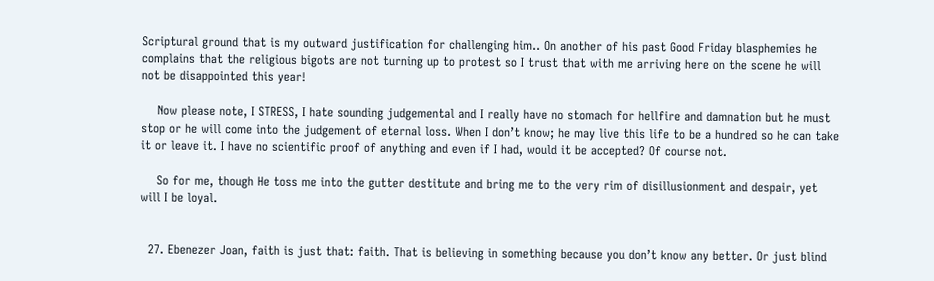Scriptural ground that is my outward justification for challenging him.. On another of his past Good Friday blasphemies he complains that the religious bigots are not turning up to protest so I trust that with me arriving here on the scene he will not be disappointed this year!

    Now please note, I STRESS, I hate sounding judgemental and I really have no stomach for hellfire and damnation but he must stop or he will come into the judgement of eternal loss. When I don’t know; he may live this life to be a hundred so he can take it or leave it. I have no scientific proof of anything and even if I had, would it be accepted? Of course not.

    So for me, though He toss me into the gutter destitute and bring me to the very rim of disillusionment and despair, yet will I be loyal.


  27. Ebenezer Joan, faith is just that: faith. That is believing in something because you don’t know any better. Or just blind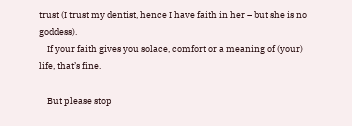trust (I trust my dentist, hence I have faith in her – but she is no goddess).
    If your faith gives you solace, comfort or a meaning of (your) life, that’s fine.

    But please stop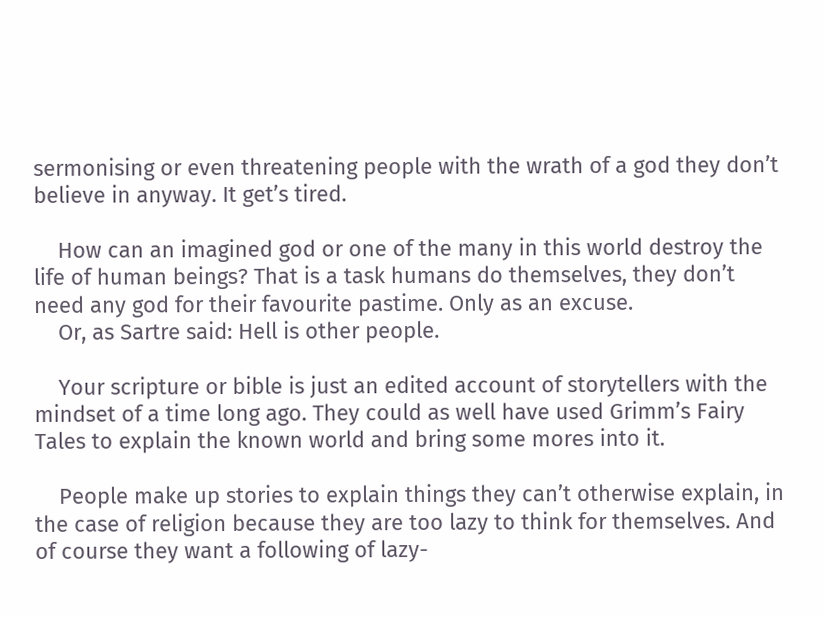sermonising or even threatening people with the wrath of a god they don’t believe in anyway. It get’s tired.

    How can an imagined god or one of the many in this world destroy the life of human beings? That is a task humans do themselves, they don’t need any god for their favourite pastime. Only as an excuse.
    Or, as Sartre said: Hell is other people.

    Your scripture or bible is just an edited account of storytellers with the mindset of a time long ago. They could as well have used Grimm’s Fairy Tales to explain the known world and bring some mores into it.

    People make up stories to explain things they can’t otherwise explain, in the case of religion because they are too lazy to think for themselves. And of course they want a following of lazy-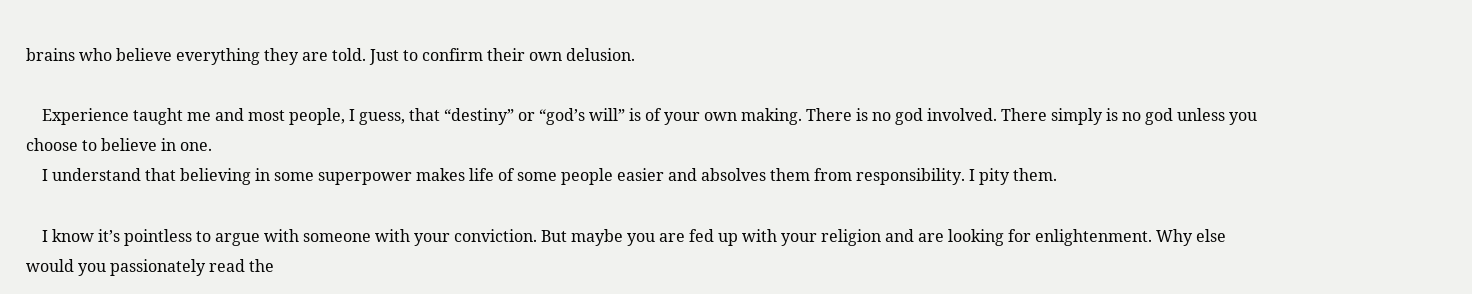brains who believe everything they are told. Just to confirm their own delusion.

    Experience taught me and most people, I guess, that “destiny” or “god’s will” is of your own making. There is no god involved. There simply is no god unless you choose to believe in one.
    I understand that believing in some superpower makes life of some people easier and absolves them from responsibility. I pity them.

    I know it’s pointless to argue with someone with your conviction. But maybe you are fed up with your religion and are looking for enlightenment. Why else would you passionately read the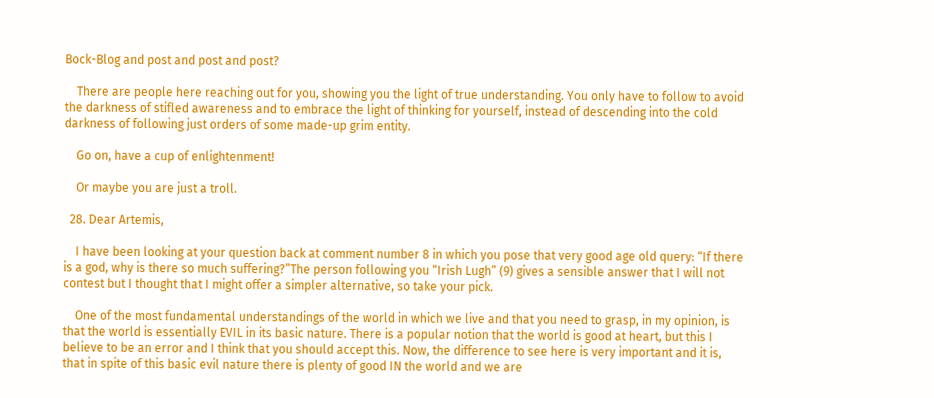Bock-Blog and post and post and post?

    There are people here reaching out for you, showing you the light of true understanding. You only have to follow to avoid the darkness of stifled awareness and to embrace the light of thinking for yourself, instead of descending into the cold darkness of following just orders of some made-up grim entity.

    Go on, have a cup of enlightenment!

    Or maybe you are just a troll.

  28. Dear Artemis,

    I have been looking at your question back at comment number 8 in which you pose that very good age old query: “If there is a god, why is there so much suffering?”The person following you “Irish Lugh” (9) gives a sensible answer that I will not contest but I thought that I might offer a simpler alternative, so take your pick.

    One of the most fundamental understandings of the world in which we live and that you need to grasp, in my opinion, is that the world is essentially EVIL in its basic nature. There is a popular notion that the world is good at heart, but this I believe to be an error and I think that you should accept this. Now, the difference to see here is very important and it is, that in spite of this basic evil nature there is plenty of good IN the world and we are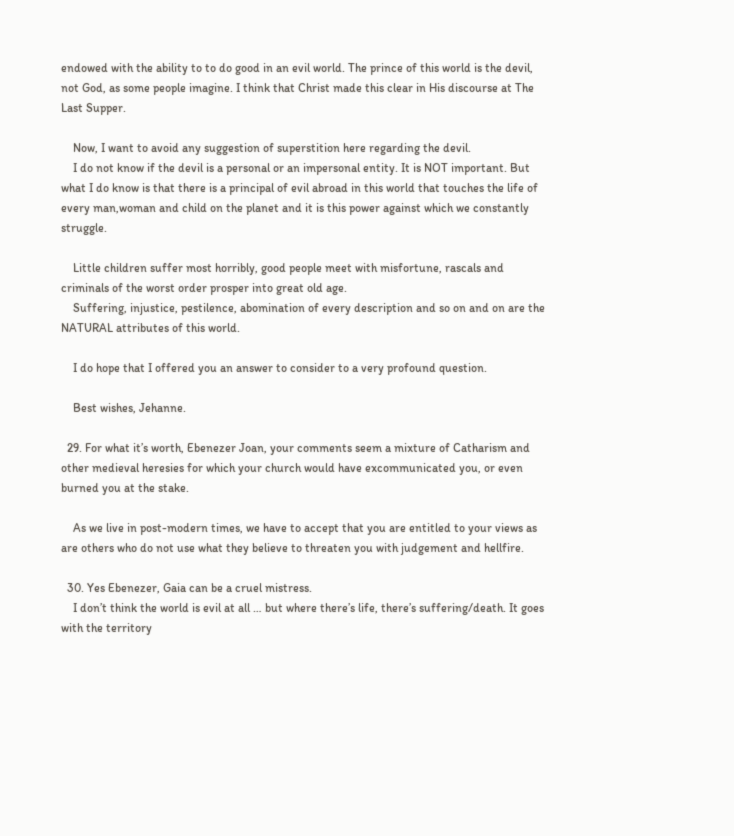endowed with the ability to to do good in an evil world. The prince of this world is the devil, not God, as some people imagine. I think that Christ made this clear in His discourse at The Last Supper.

    Now, I want to avoid any suggestion of superstition here regarding the devil.
    I do not know if the devil is a personal or an impersonal entity. It is NOT important. But what I do know is that there is a principal of evil abroad in this world that touches the life of every man,woman and child on the planet and it is this power against which we constantly struggle.

    Little children suffer most horribly, good people meet with misfortune, rascals and criminals of the worst order prosper into great old age.
    Suffering, injustice, pestilence, abomination of every description and so on and on are the NATURAL attributes of this world.

    I do hope that I offered you an answer to consider to a very profound question.

    Best wishes, Jehanne.

  29. For what it’s worth, Ebenezer Joan, your comments seem a mixture of Catharism and other medieval heresies for which your church would have excommunicated you, or even burned you at the stake.

    As we live in post-modern times, we have to accept that you are entitled to your views as are others who do not use what they believe to threaten you with judgement and hellfire.

  30. Yes Ebenezer, Gaia can be a cruel mistress.
    I don’t think the world is evil at all … but where there’s life, there’s suffering/death. It goes with the territory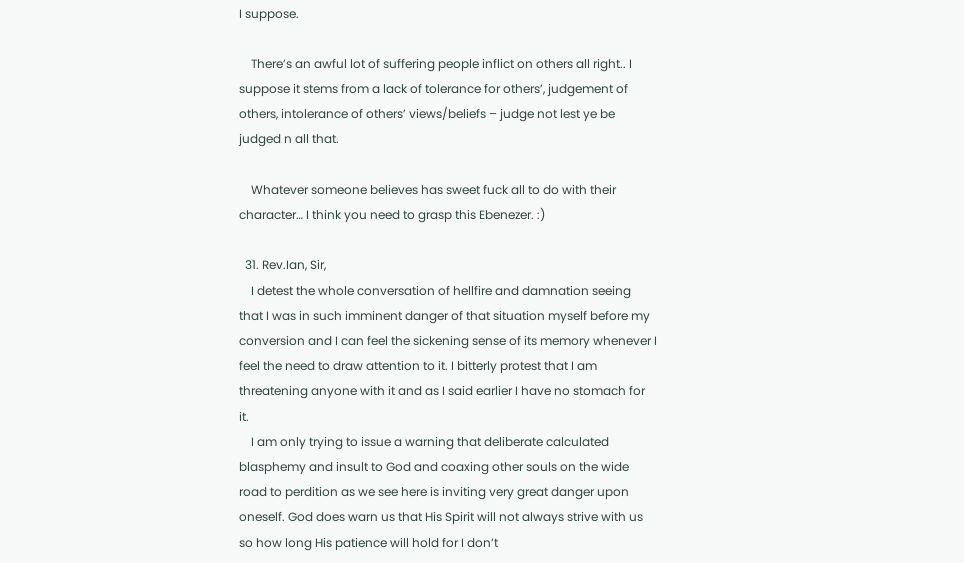I suppose.

    There’s an awful lot of suffering people inflict on others all right.. I suppose it stems from a lack of tolerance for others’, judgement of others, intolerance of others’ views/beliefs – judge not lest ye be judged n all that.

    Whatever someone believes has sweet fuck all to do with their character… I think you need to grasp this Ebenezer. :)

  31. Rev.Ian, Sir,
    I detest the whole conversation of hellfire and damnation seeing that I was in such imminent danger of that situation myself before my conversion and I can feel the sickening sense of its memory whenever I feel the need to draw attention to it. I bitterly protest that I am threatening anyone with it and as I said earlier I have no stomach for it.
    I am only trying to issue a warning that deliberate calculated blasphemy and insult to God and coaxing other souls on the wide road to perdition as we see here is inviting very great danger upon oneself. God does warn us that His Spirit will not always strive with us so how long His patience will hold for I don’t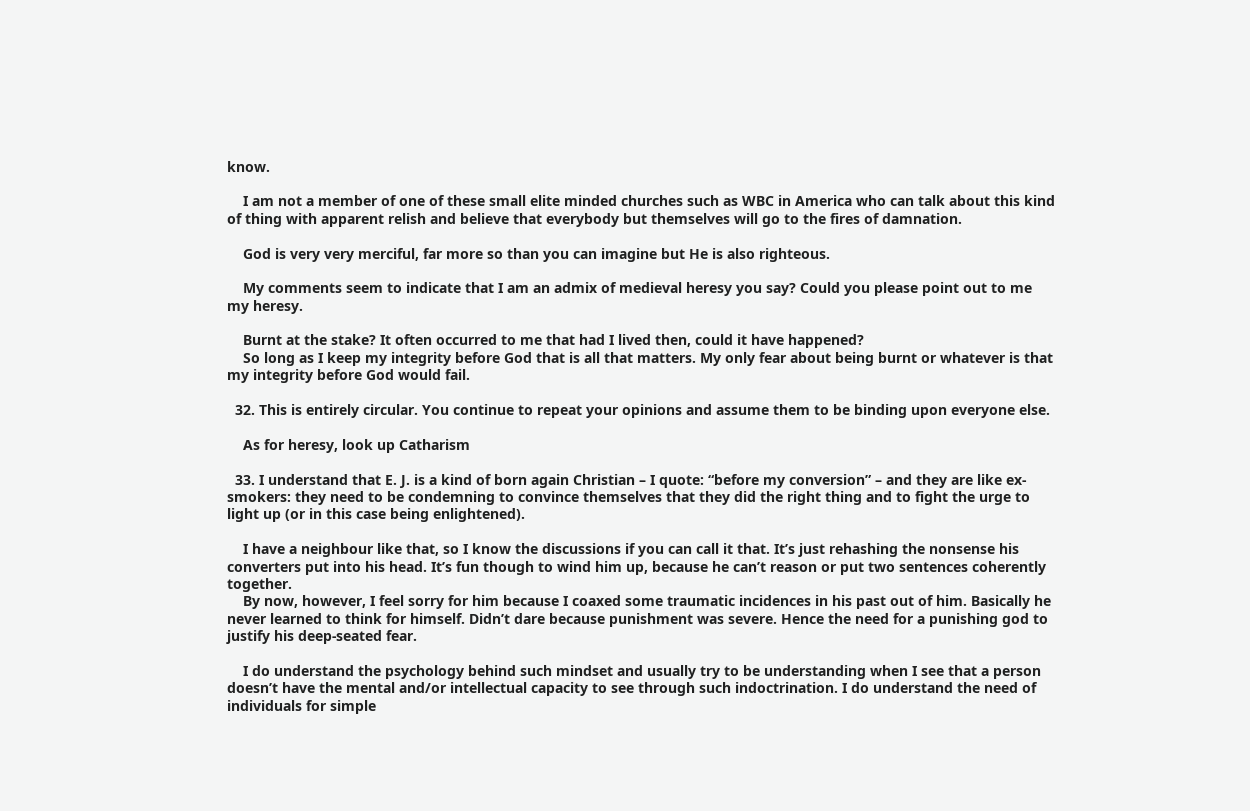know.

    I am not a member of one of these small elite minded churches such as WBC in America who can talk about this kind of thing with apparent relish and believe that everybody but themselves will go to the fires of damnation.

    God is very very merciful, far more so than you can imagine but He is also righteous.

    My comments seem to indicate that I am an admix of medieval heresy you say? Could you please point out to me my heresy.

    Burnt at the stake? It often occurred to me that had I lived then, could it have happened?
    So long as I keep my integrity before God that is all that matters. My only fear about being burnt or whatever is that my integrity before God would fail.

  32. This is entirely circular. You continue to repeat your opinions and assume them to be binding upon everyone else.

    As for heresy, look up Catharism

  33. I understand that E. J. is a kind of born again Christian – I quote: “before my conversion” – and they are like ex-smokers: they need to be condemning to convince themselves that they did the right thing and to fight the urge to light up (or in this case being enlightened).

    I have a neighbour like that, so I know the discussions if you can call it that. It’s just rehashing the nonsense his converters put into his head. It’s fun though to wind him up, because he can’t reason or put two sentences coherently together.
    By now, however, I feel sorry for him because I coaxed some traumatic incidences in his past out of him. Basically he never learned to think for himself. Didn’t dare because punishment was severe. Hence the need for a punishing god to justify his deep-seated fear.

    I do understand the psychology behind such mindset and usually try to be understanding when I see that a person doesn’t have the mental and/or intellectual capacity to see through such indoctrination. I do understand the need of individuals for simple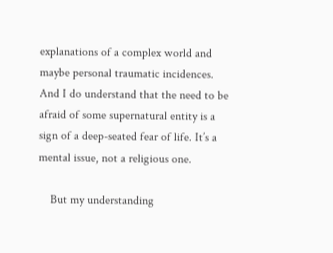explanations of a complex world and maybe personal traumatic incidences. And I do understand that the need to be afraid of some supernatural entity is a sign of a deep-seated fear of life. It’s a mental issue, not a religious one.

    But my understanding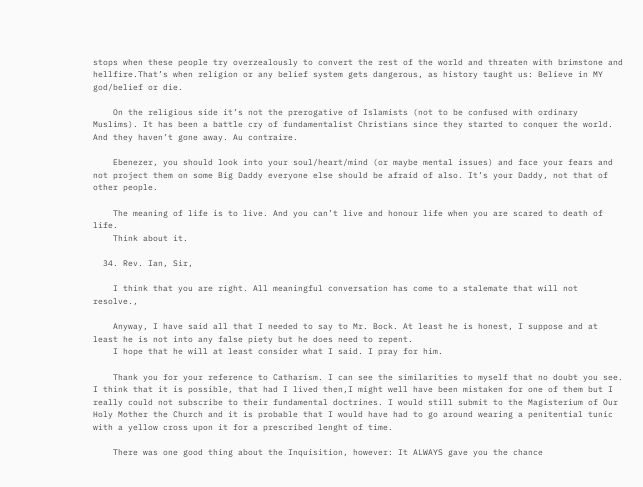stops when these people try overzealously to convert the rest of the world and threaten with brimstone and hellfire.That’s when religion or any belief system gets dangerous, as history taught us: Believe in MY god/belief or die.

    On the religious side it’s not the prerogative of Islamists (not to be confused with ordinary Muslims). It has been a battle cry of fundamentalist Christians since they started to conquer the world. And they haven’t gone away. Au contraire.

    Ebenezer, you should look into your soul/heart/mind (or maybe mental issues) and face your fears and not project them on some Big Daddy everyone else should be afraid of also. It’s your Daddy, not that of other people.

    The meaning of life is to live. And you can’t live and honour life when you are scared to death of life.
    Think about it.

  34. Rev. Ian, Sir,

    I think that you are right. All meaningful conversation has come to a stalemate that will not resolve.,

    Anyway, I have said all that I needed to say to Mr. Bock. At least he is honest, I suppose and at least he is not into any false piety but he does need to repent.
    I hope that he will at least consider what I said. I pray for him.

    Thank you for your reference to Catharism. I can see the similarities to myself that no doubt you see. I think that it is possible, that had I lived then,I might well have been mistaken for one of them but I really could not subscribe to their fundamental doctrines. I would still submit to the Magisterium of Our Holy Mother the Church and it is probable that I would have had to go around wearing a penitential tunic with a yellow cross upon it for a prescribed lenght of time.

    There was one good thing about the Inquisition, however: It ALWAYS gave you the chance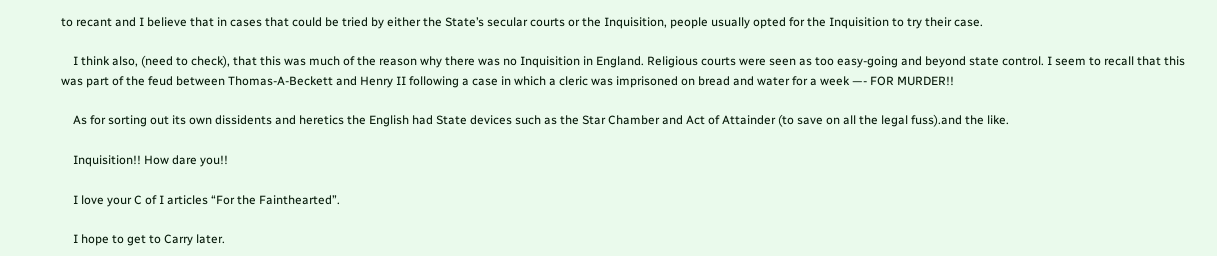to recant and I believe that in cases that could be tried by either the State’s secular courts or the Inquisition, people usually opted for the Inquisition to try their case.

    I think also, (need to check), that this was much of the reason why there was no Inquisition in England. Religious courts were seen as too easy-going and beyond state control. I seem to recall that this was part of the feud between Thomas-A-Beckett and Henry II following a case in which a cleric was imprisoned on bread and water for a week —- FOR MURDER!!

    As for sorting out its own dissidents and heretics the English had State devices such as the Star Chamber and Act of Attainder (to save on all the legal fuss).and the like.

    Inquisition!! How dare you!!

    I love your C of I articles “For the Fainthearted”.

    I hope to get to Carry later.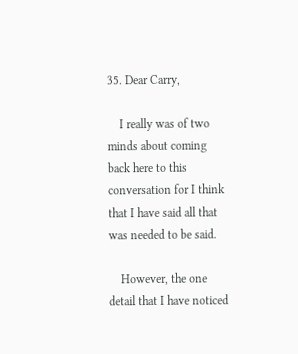35. Dear Carry,

    I really was of two minds about coming back here to this conversation for I think that I have said all that was needed to be said.

    However, the one detail that I have noticed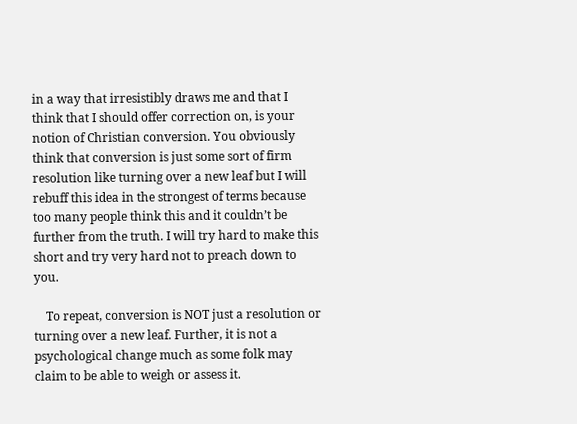in a way that irresistibly draws me and that I think that I should offer correction on, is your notion of Christian conversion. You obviously think that conversion is just some sort of firm resolution like turning over a new leaf but I will rebuff this idea in the strongest of terms because too many people think this and it couldn’t be further from the truth. I will try hard to make this short and try very hard not to preach down to you.

    To repeat, conversion is NOT just a resolution or turning over a new leaf. Further, it is not a psychological change much as some folk may claim to be able to weigh or assess it.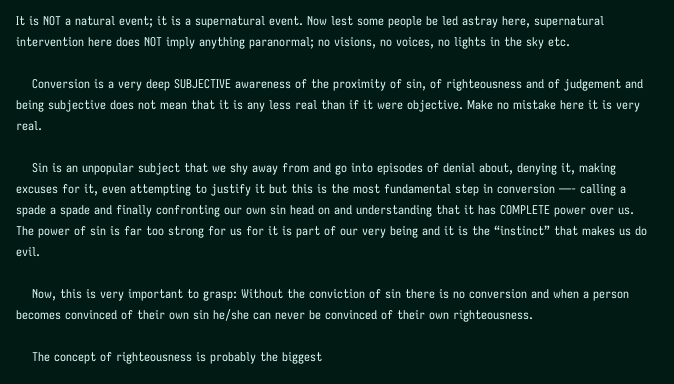It is NOT a natural event; it is a supernatural event. Now lest some people be led astray here, supernatural intervention here does NOT imply anything paranormal; no visions, no voices, no lights in the sky etc.

    Conversion is a very deep SUBJECTIVE awareness of the proximity of sin, of righteousness and of judgement and being subjective does not mean that it is any less real than if it were objective. Make no mistake here it is very real.

    Sin is an unpopular subject that we shy away from and go into episodes of denial about, denying it, making excuses for it, even attempting to justify it but this is the most fundamental step in conversion —- calling a spade a spade and finally confronting our own sin head on and understanding that it has COMPLETE power over us. The power of sin is far too strong for us for it is part of our very being and it is the “instinct” that makes us do evil.

    Now, this is very important to grasp: Without the conviction of sin there is no conversion and when a person becomes convinced of their own sin he/she can never be convinced of their own righteousness.

    The concept of righteousness is probably the biggest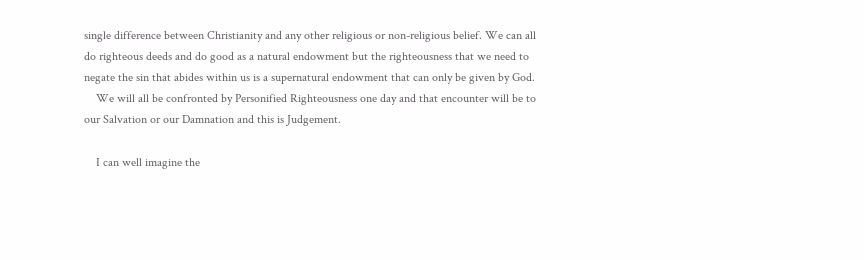single difference between Christianity and any other religious or non-religious belief. We can all do righteous deeds and do good as a natural endowment but the righteousness that we need to negate the sin that abides within us is a supernatural endowment that can only be given by God.
    We will all be confronted by Personified Righteousness one day and that encounter will be to our Salvation or our Damnation and this is Judgement.

    I can well imagine the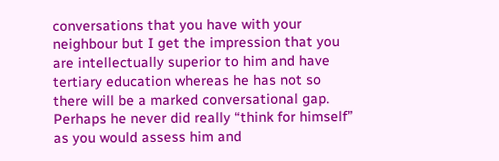conversations that you have with your neighbour but I get the impression that you are intellectually superior to him and have tertiary education whereas he has not so there will be a marked conversational gap. Perhaps he never did really “think for himself” as you would assess him and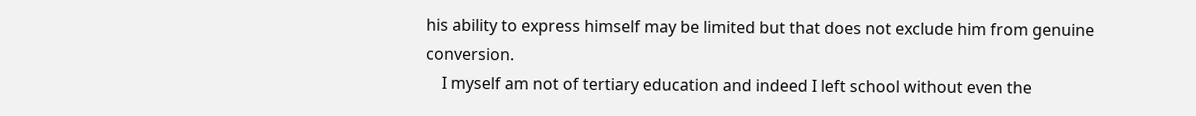his ability to express himself may be limited but that does not exclude him from genuine conversion.
    I myself am not of tertiary education and indeed I left school without even the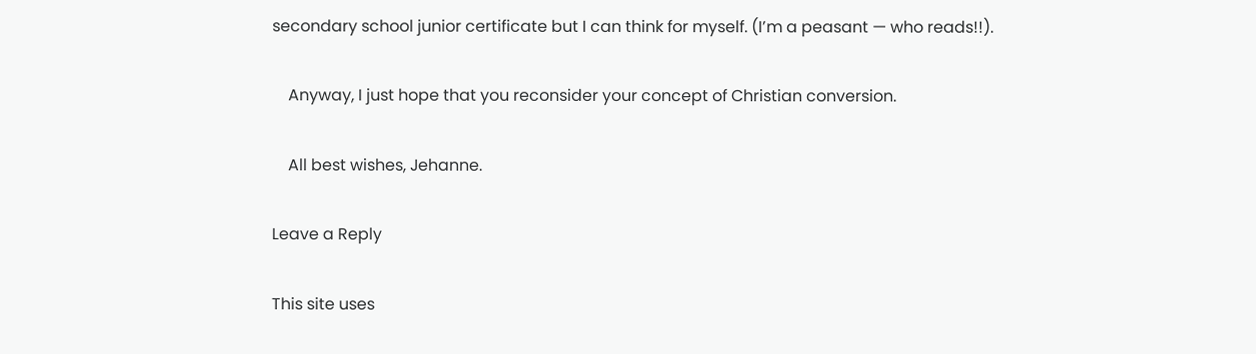secondary school junior certificate but I can think for myself. (I’m a peasant — who reads!!).

    Anyway, I just hope that you reconsider your concept of Christian conversion.

    All best wishes, Jehanne.

Leave a Reply

This site uses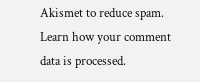Akismet to reduce spam. Learn how your comment data is processed.